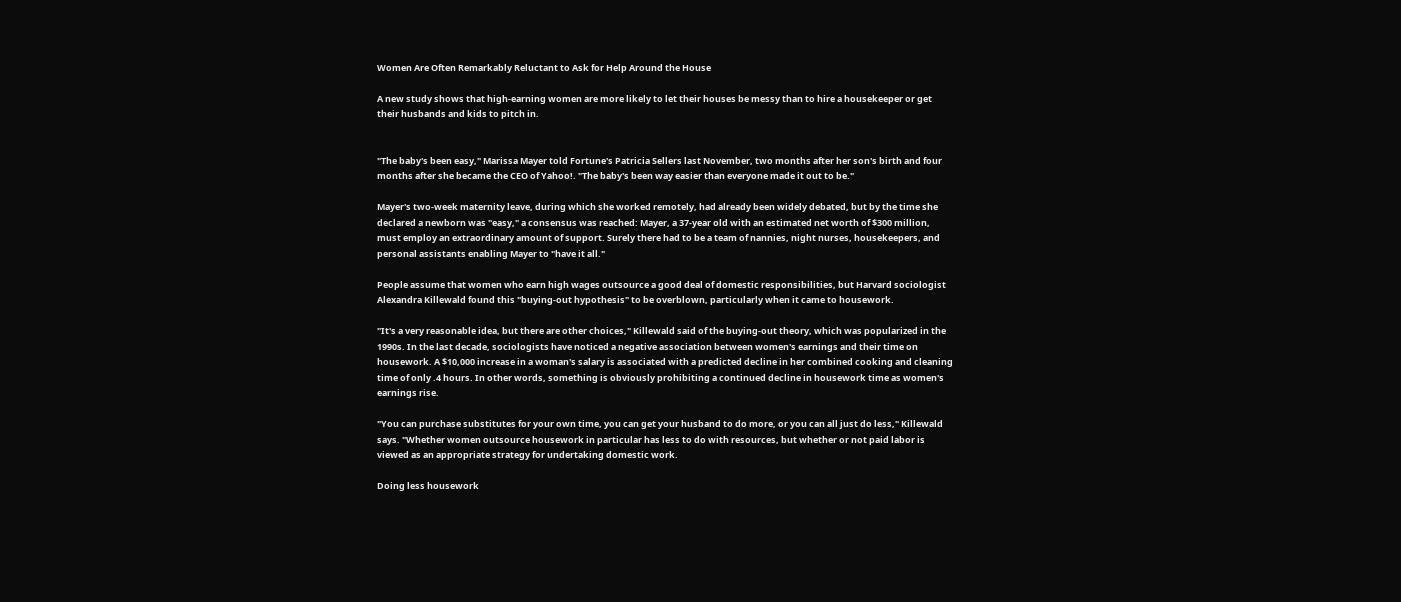Women Are Often Remarkably Reluctant to Ask for Help Around the House

A new study shows that high-earning women are more likely to let their houses be messy than to hire a housekeeper or get their husbands and kids to pitch in.


"The baby's been easy," Marissa Mayer told Fortune's Patricia Sellers last November, two months after her son's birth and four months after she became the CEO of Yahoo!. "The baby's been way easier than everyone made it out to be."

Mayer's two-week maternity leave, during which she worked remotely, had already been widely debated, but by the time she declared a newborn was "easy," a consensus was reached: Mayer, a 37-year old with an estimated net worth of $300 million, must employ an extraordinary amount of support. Surely there had to be a team of nannies, night nurses, housekeepers, and personal assistants enabling Mayer to "have it all."

People assume that women who earn high wages outsource a good deal of domestic responsibilities, but Harvard sociologist Alexandra Killewald found this "buying-out hypothesis" to be overblown, particularly when it came to housework.

"It's a very reasonable idea, but there are other choices," Killewald said of the buying-out theory, which was popularized in the 1990s. In the last decade, sociologists have noticed a negative association between women's earnings and their time on housework. A $10,000 increase in a woman's salary is associated with a predicted decline in her combined cooking and cleaning time of only .4 hours. In other words, something is obviously prohibiting a continued decline in housework time as women's earnings rise.

"You can purchase substitutes for your own time, you can get your husband to do more, or you can all just do less," Killewald says. "Whether women outsource housework in particular has less to do with resources, but whether or not paid labor is viewed as an appropriate strategy for undertaking domestic work.

Doing less housework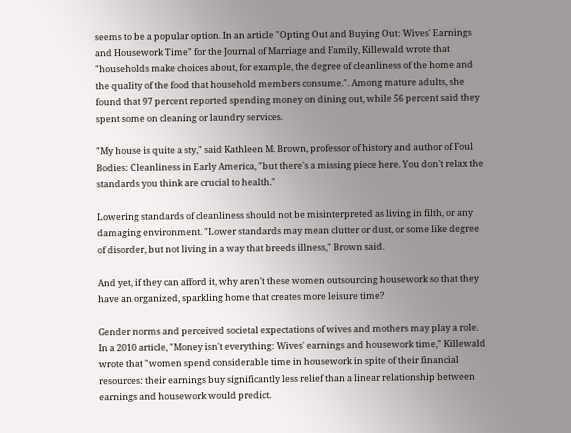seems to be a popular option. In an article "Opting Out and Buying Out: Wives' Earnings and Housework Time" for the Journal of Marriage and Family, Killewald wrote that "households make choices about, for example, the degree of cleanliness of the home and the quality of the food that household members consume.". Among mature adults, she found that 97 percent reported spending money on dining out, while 56 percent said they spent some on cleaning or laundry services.

"My house is quite a sty," said Kathleen M. Brown, professor of history and author of Foul Bodies: Cleanliness in Early America, "but there's a missing piece here. You don't relax the standards you think are crucial to health."

Lowering standards of cleanliness should not be misinterpreted as living in filth, or any damaging environment. "Lower standards may mean clutter or dust, or some like degree of disorder, but not living in a way that breeds illness," Brown said.

And yet, if they can afford it, why aren't these women outsourcing housework so that they have an organized, sparkling home that creates more leisure time?

Gender norms and perceived societal expectations of wives and mothers may play a role. In a 2010 article, "Money isn't everything: Wives' earnings and housework time," Killewald wrote that "women spend considerable time in housework in spite of their financial resources: their earnings buy significantly less relief than a linear relationship between earnings and housework would predict.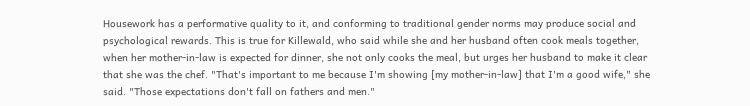Housework has a performative quality to it, and conforming to traditional gender norms may produce social and psychological rewards. This is true for Killewald, who said while she and her husband often cook meals together, when her mother-in-law is expected for dinner, she not only cooks the meal, but urges her husband to make it clear that she was the chef. "That's important to me because I'm showing [my mother-in-law] that I'm a good wife," she said. "Those expectations don't fall on fathers and men."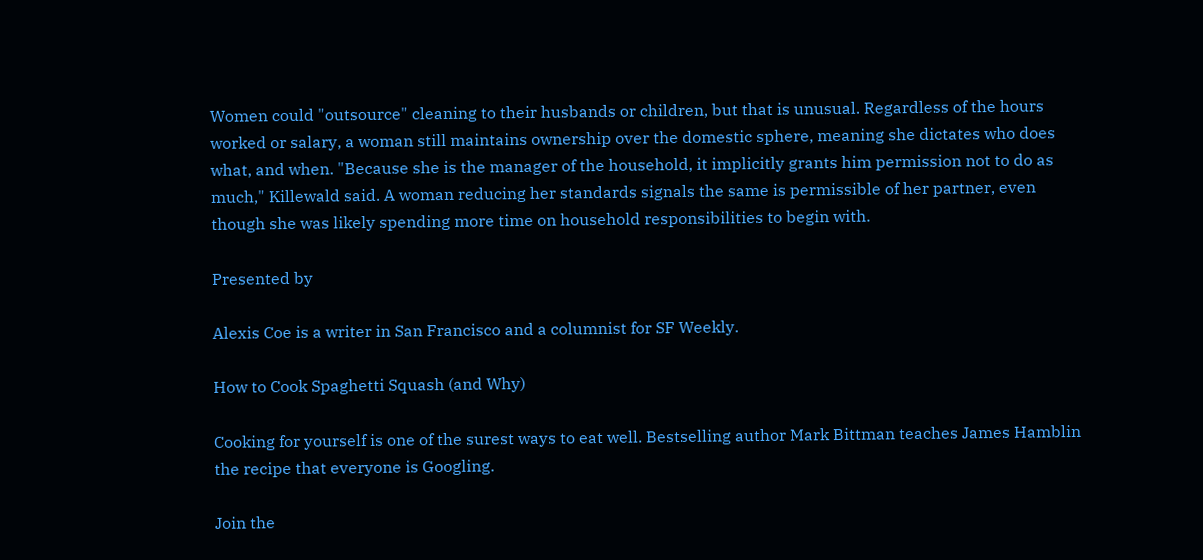Women could "outsource" cleaning to their husbands or children, but that is unusual. Regardless of the hours worked or salary, a woman still maintains ownership over the domestic sphere, meaning she dictates who does what, and when. "Because she is the manager of the household, it implicitly grants him permission not to do as much," Killewald said. A woman reducing her standards signals the same is permissible of her partner, even though she was likely spending more time on household responsibilities to begin with.

Presented by

Alexis Coe is a writer in San Francisco and a columnist for SF Weekly.

How to Cook Spaghetti Squash (and Why)

Cooking for yourself is one of the surest ways to eat well. Bestselling author Mark Bittman teaches James Hamblin the recipe that everyone is Googling.

Join the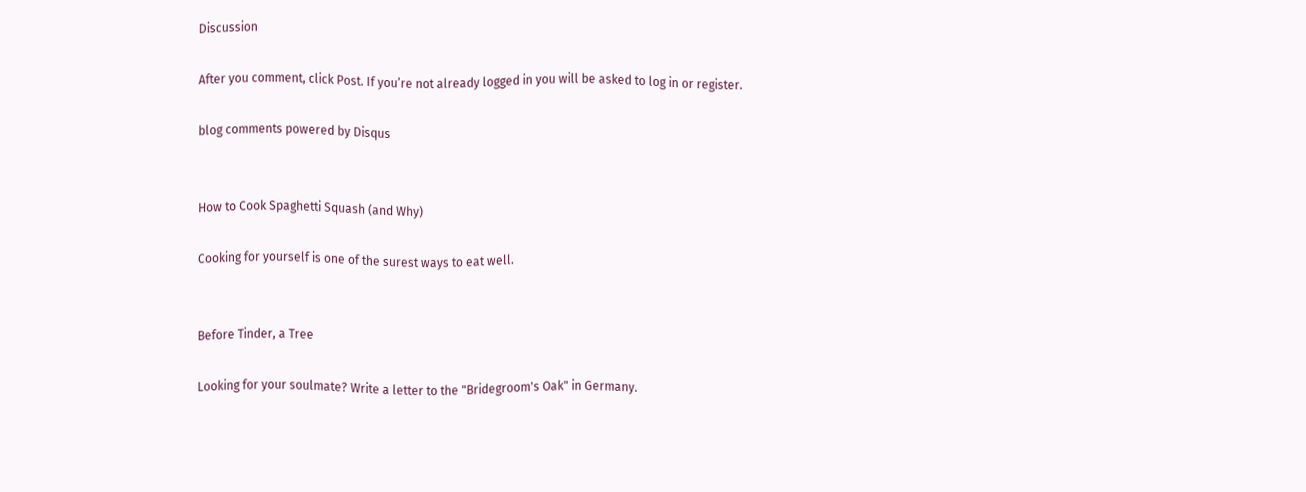Discussion

After you comment, click Post. If you’re not already logged in you will be asked to log in or register.

blog comments powered by Disqus


How to Cook Spaghetti Squash (and Why)

Cooking for yourself is one of the surest ways to eat well.


Before Tinder, a Tree

Looking for your soulmate? Write a letter to the "Bridegroom's Oak" in Germany.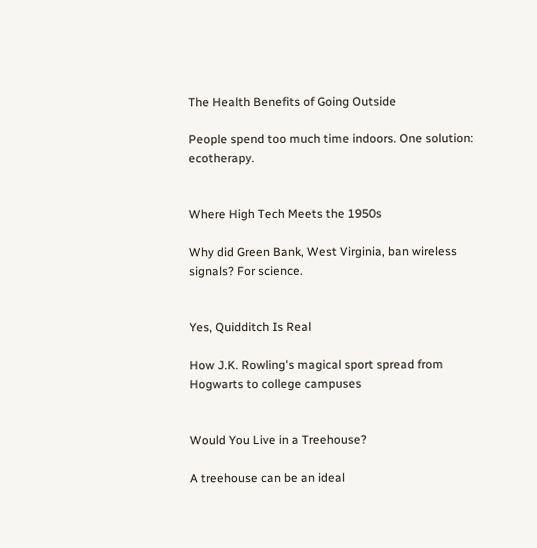The Health Benefits of Going Outside

People spend too much time indoors. One solution: ecotherapy.


Where High Tech Meets the 1950s

Why did Green Bank, West Virginia, ban wireless signals? For science.


Yes, Quidditch Is Real

How J.K. Rowling's magical sport spread from Hogwarts to college campuses


Would You Live in a Treehouse?

A treehouse can be an ideal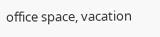office space, vacation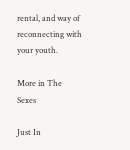rental, and way of reconnecting with your youth.

More in The Sexes

Just In